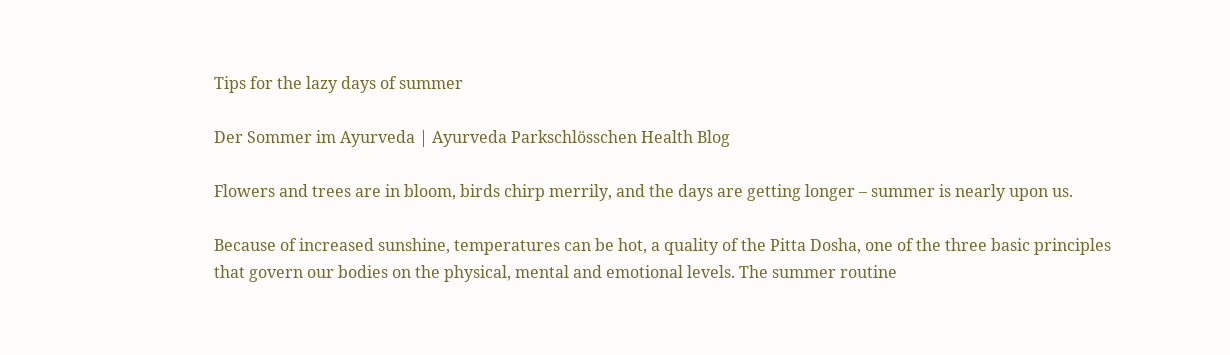Tips for the lazy days of summer

Der Sommer im Ayurveda | Ayurveda Parkschlösschen Health Blog

Flowers and trees are in bloom, birds chirp merrily, and the days are getting longer – summer is nearly upon us.

Because of increased sunshine, temperatures can be hot, a quality of the Pitta Dosha, one of the three basic principles that govern our bodies on the physical, mental and emotional levels. The summer routine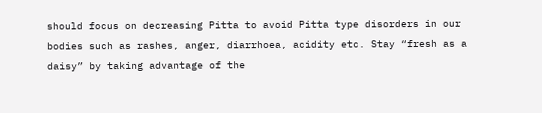should focus on decreasing Pitta to avoid Pitta type disorders in our bodies such as rashes, anger, diarrhoea, acidity etc. Stay “fresh as a daisy” by taking advantage of the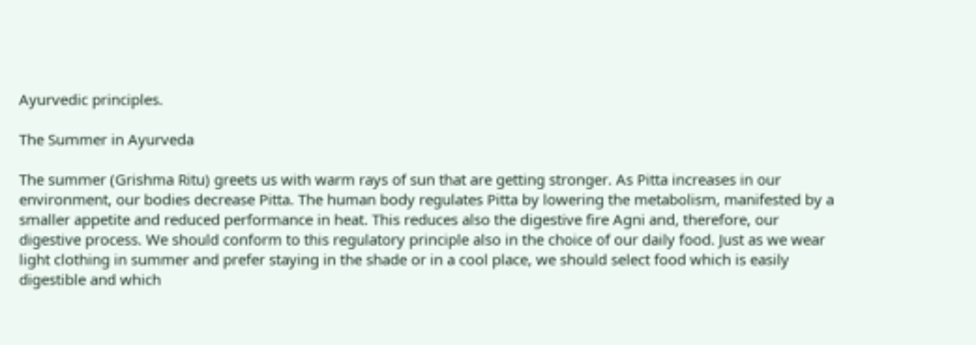Ayurvedic principles.

The Summer in Ayurveda

The summer (Grishma Ritu) greets us with warm rays of sun that are getting stronger. As Pitta increases in our environment, our bodies decrease Pitta. The human body regulates Pitta by lowering the metabolism, manifested by a smaller appetite and reduced performance in heat. This reduces also the digestive fire Agni and, therefore, our digestive process. We should conform to this regulatory principle also in the choice of our daily food. Just as we wear light clothing in summer and prefer staying in the shade or in a cool place, we should select food which is easily digestible and which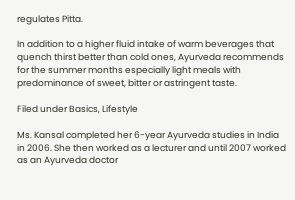regulates Pitta.

In addition to a higher fluid intake of warm beverages that quench thirst better than cold ones, Ayurveda recommends for the summer months especially light meals with predominance of sweet, bitter or astringent taste.

Filed under Basics, Lifestyle

Ms. Kansal completed her 6-year Ayurveda studies in India in 2006. She then worked as a lecturer and until 2007 worked as an Ayurveda doctor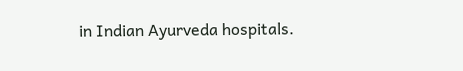in Indian Ayurveda hospitals.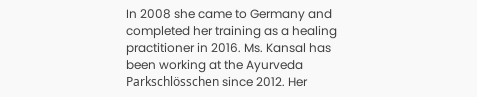In 2008 she came to Germany and completed her training as a healing practitioner in 2016. Ms. Kansal has been working at the Ayurveda Parkschlösschen since 2012. Her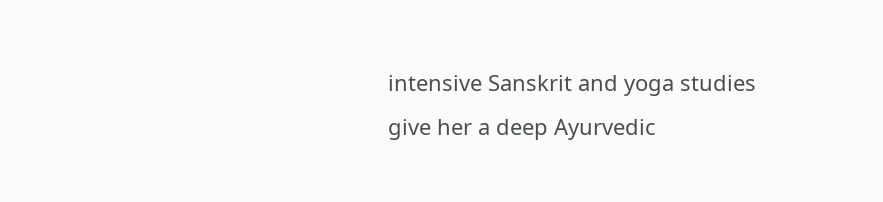intensive Sanskrit and yoga studies give her a deep Ayurvedic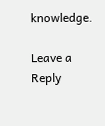knowledge.

Leave a Reply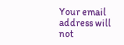Your email address will not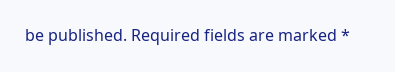be published. Required fields are marked *